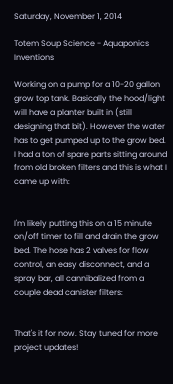Saturday, November 1, 2014

Totem Soup Science - Aquaponics Inventions

Working on a pump for a 10-20 gallon grow top tank. Basically the hood/light will have a planter built in (still designing that bit). However the water has to get pumped up to the grow bed. I had a ton of spare parts sitting around from old broken filters and this is what I came up with:


I'm likely putting this on a 15 minute on/off timer to fill and drain the grow bed. The hose has 2 valves for flow control, an easy disconnect, and a spray bar, all cannibalized from a couple dead canister filters:


That's it for now. Stay tuned for more project updates!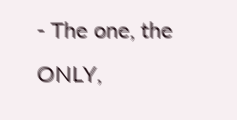- The one, the ONLY,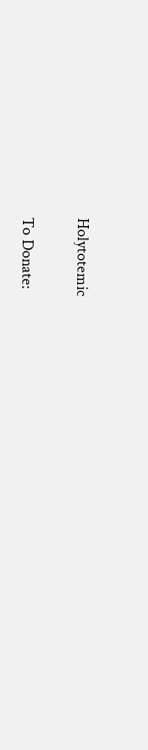Holytotemic

To Donate: